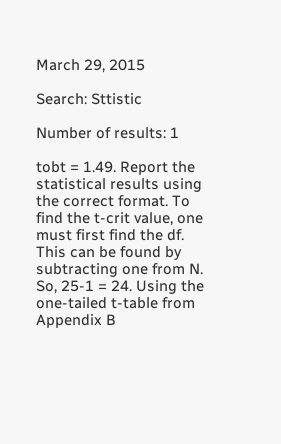March 29, 2015

Search: Sttistic

Number of results: 1

tobt = 1.49. Report the statistical results using the correct format. To find the t-crit value, one must first find the df. This can be found by subtracting one from N. So, 25-1 = 24. Using the one-tailed t-table from Appendix B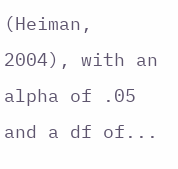(Heiman, 2004), with an alpha of .05 and a df of...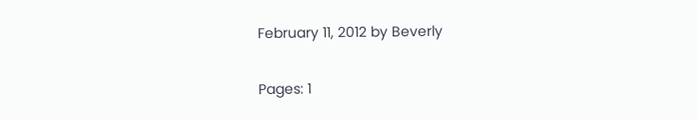February 11, 2012 by Beverly

Pages: 1